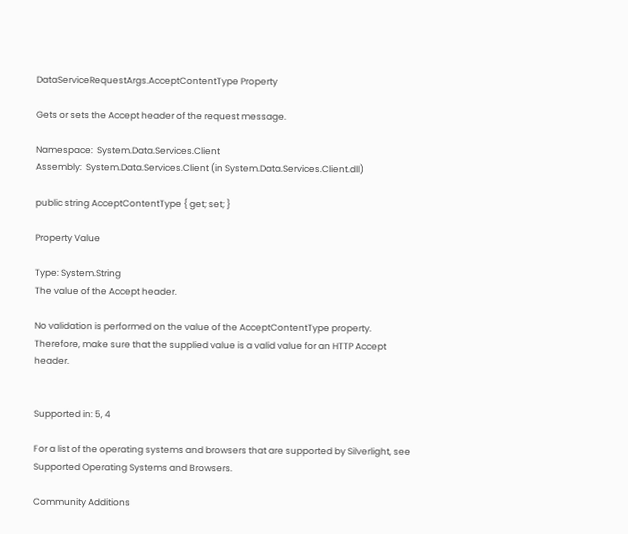DataServiceRequestArgs.AcceptContentType Property

Gets or sets the Accept header of the request message.

Namespace:  System.Data.Services.Client
Assembly:  System.Data.Services.Client (in System.Data.Services.Client.dll)

public string AcceptContentType { get; set; }

Property Value

Type: System.String
The value of the Accept header.

No validation is performed on the value of the AcceptContentType property. Therefore, make sure that the supplied value is a valid value for an HTTP Accept header.


Supported in: 5, 4

For a list of the operating systems and browsers that are supported by Silverlight, see Supported Operating Systems and Browsers.

Community Additions